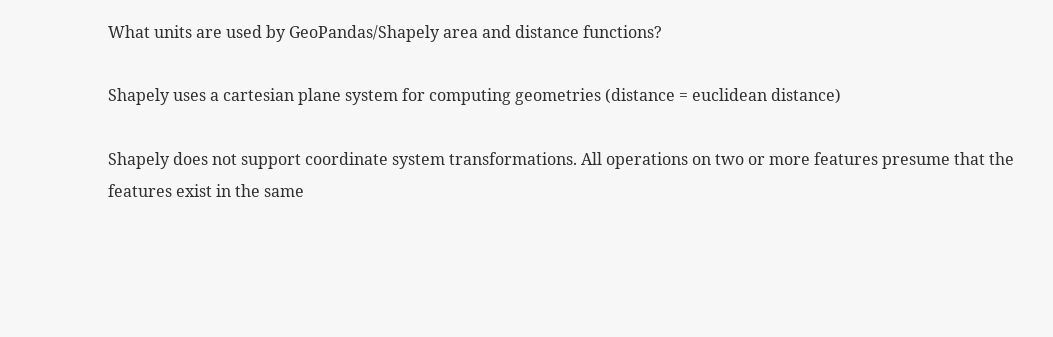What units are used by GeoPandas/Shapely area and distance functions?

Shapely uses a cartesian plane system for computing geometries (distance = euclidean distance)

Shapely does not support coordinate system transformations. All operations on two or more features presume that the features exist in the same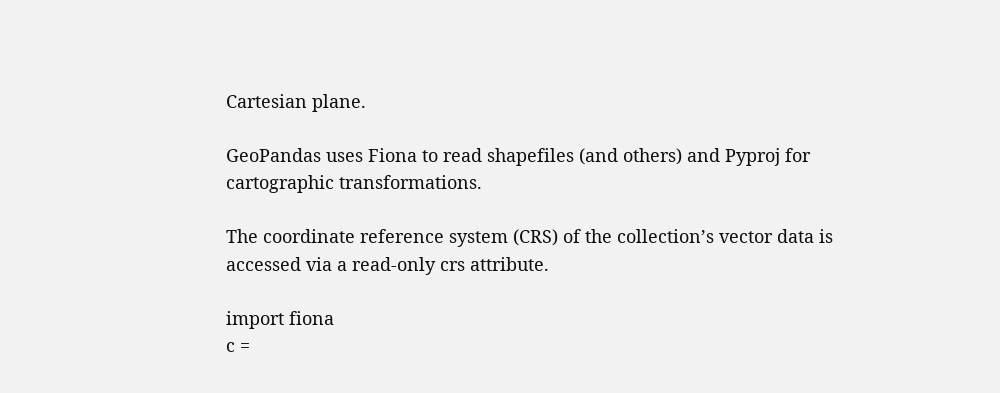Cartesian plane.

GeoPandas uses Fiona to read shapefiles (and others) and Pyproj for cartographic transformations.

The coordinate reference system (CRS) of the collection’s vector data is accessed via a read-only crs attribute.

import fiona
c =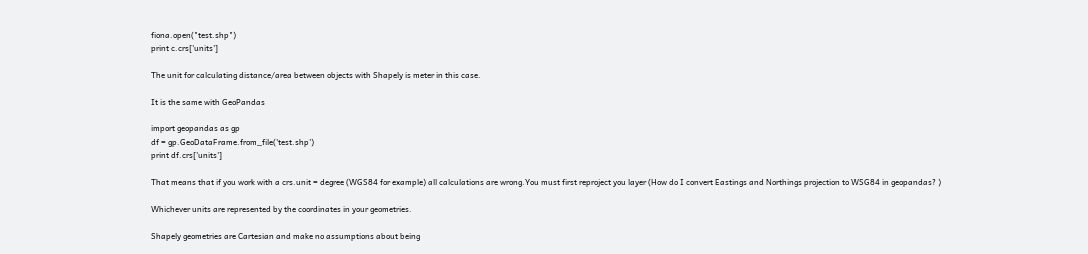fiona.open("test.shp")
print c.crs['units']

The unit for calculating distance/area between objects with Shapely is meter in this case.

It is the same with GeoPandas

import geopandas as gp
df = gp.GeoDataFrame.from_file('test.shp')
print df.crs['units']

That means that if you work with a crs.unit = degree (WGS84 for example) all calculations are wrong.You must first reproject you layer (How do I convert Eastings and Northings projection to WSG84 in geopandas? )

Whichever units are represented by the coordinates in your geometries.

Shapely geometries are Cartesian and make no assumptions about being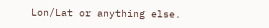Lon/Lat or anything else.